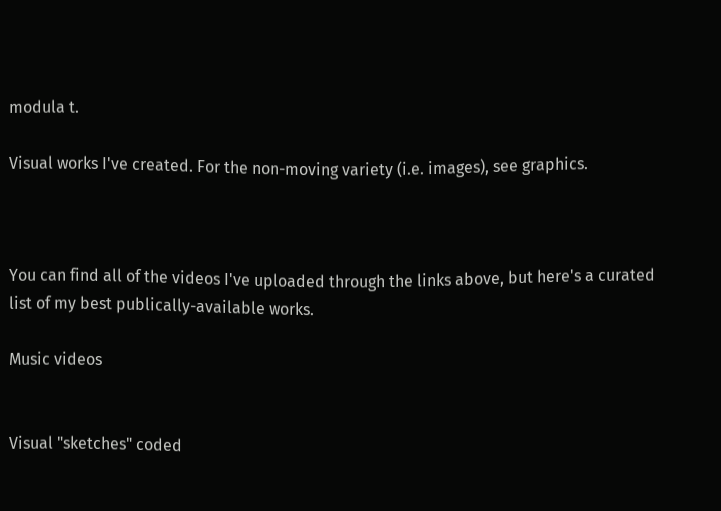modula t.

Visual works I've created. For the non-moving variety (i.e. images), see graphics.



You can find all of the videos I've uploaded through the links above, but here's a curated list of my best publically-available works.

Music videos


Visual "sketches" coded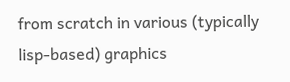from scratch in various (typically lisp-based) graphics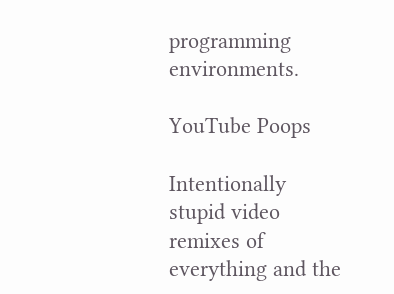programming environments.

YouTube Poops

Intentionally stupid video remixes of everything and the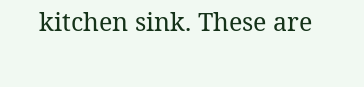kitchen sink. These are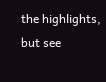the highlights, but see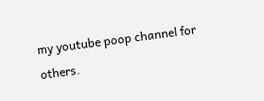my youtube poop channel for others.